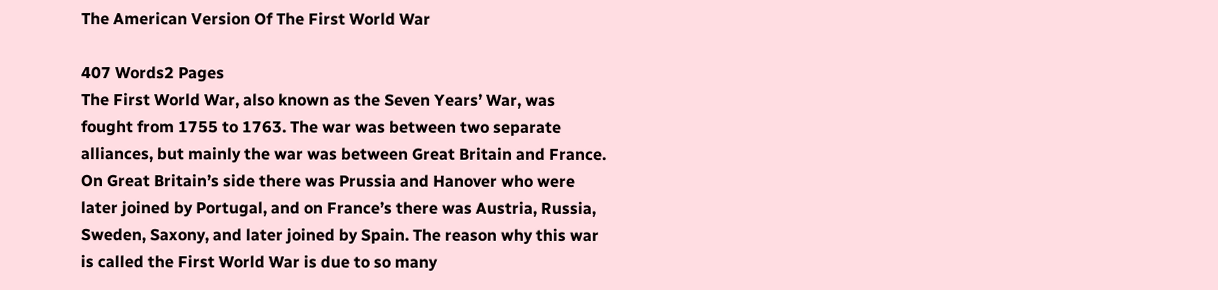The American Version Of The First World War

407 Words2 Pages
The First World War, also known as the Seven Years’ War, was fought from 1755 to 1763. The war was between two separate alliances, but mainly the war was between Great Britain and France. On Great Britain’s side there was Prussia and Hanover who were later joined by Portugal, and on France’s there was Austria, Russia, Sweden, Saxony, and later joined by Spain. The reason why this war is called the First World War is due to so many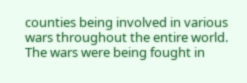counties being involved in various wars throughout the entire world. The wars were being fought in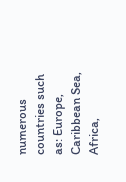numerous countries such as: Europe, Caribbean Sea, Africa,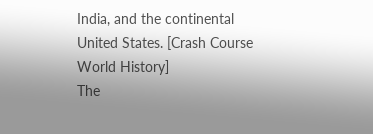India, and the continental United States. [Crash Course World History]
The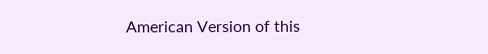American Version of this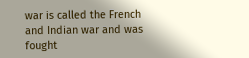war is called the French and Indian war and was fought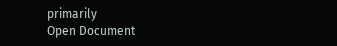primarily
Open Document